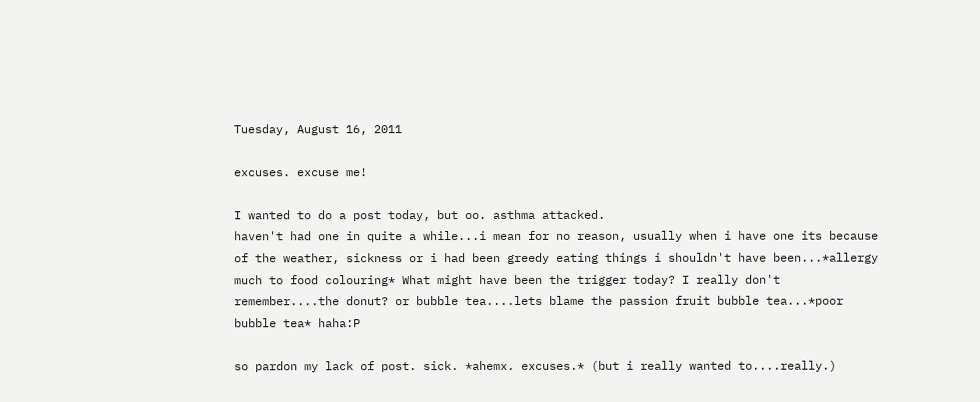Tuesday, August 16, 2011

excuses. excuse me!

I wanted to do a post today, but oo. asthma attacked.
haven't had one in quite a while...i mean for no reason, usually when i have one its because of the weather, sickness or i had been greedy eating things i shouldn't have been...*allergy much to food colouring* What might have been the trigger today? I really don't remember....the donut? or bubble tea....lets blame the passion fruit bubble tea...*poor bubble tea* haha:P

so pardon my lack of post. sick. *ahemx. excuses.* (but i really wanted to....really.)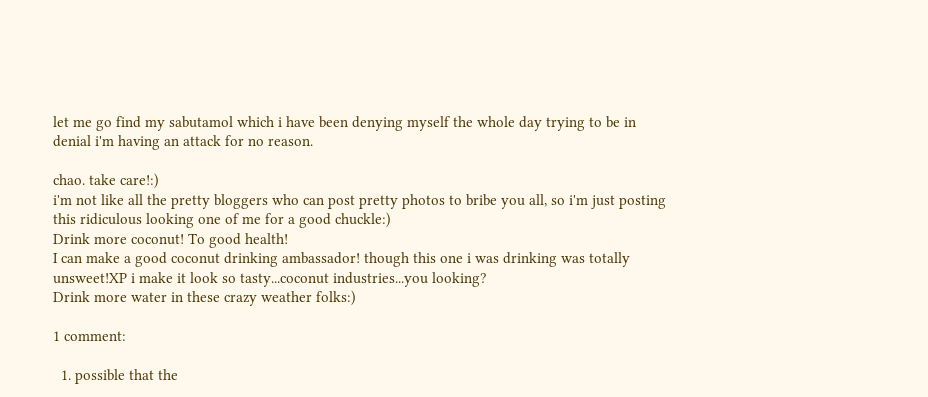let me go find my sabutamol which i have been denying myself the whole day trying to be in denial i'm having an attack for no reason.

chao. take care!:)
i'm not like all the pretty bloggers who can post pretty photos to bribe you all, so i'm just posting this ridiculous looking one of me for a good chuckle:)
Drink more coconut! To good health!
I can make a good coconut drinking ambassador! though this one i was drinking was totally unsweet!XP i make it look so tasty...coconut industries...you looking?
Drink more water in these crazy weather folks:)

1 comment:

  1. possible that the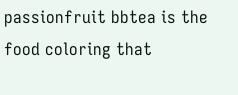passionfruit bbtea is the food coloring that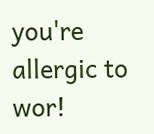you're allergic to wor!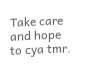Take care and hope to cya tmr.